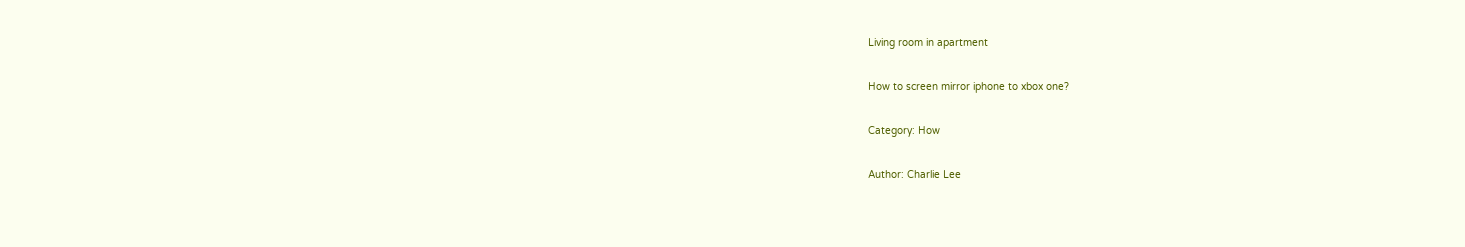Living room in apartment

How to screen mirror iphone to xbox one?

Category: How

Author: Charlie Lee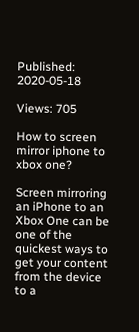Published: 2020-05-18

Views: 705

How to screen mirror iphone to xbox one?

Screen mirroring an iPhone to an Xbox One can be one of the quickest ways to get your content from the device to a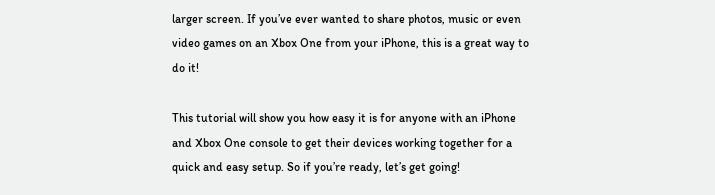larger screen. If you’ve ever wanted to share photos, music or even video games on an Xbox One from your iPhone, this is a great way to do it!

This tutorial will show you how easy it is for anyone with an iPhone and Xbox One console to get their devices working together for a quick and easy setup. So if you’re ready, let’s get going!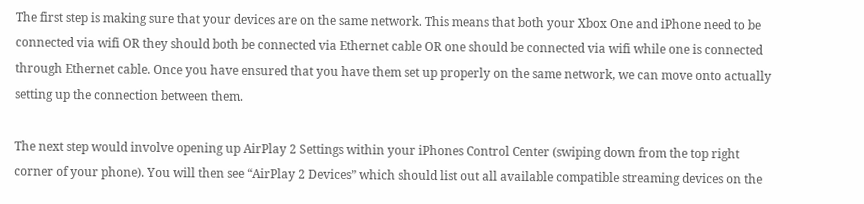The first step is making sure that your devices are on the same network. This means that both your Xbox One and iPhone need to be connected via wifi OR they should both be connected via Ethernet cable OR one should be connected via wifi while one is connected through Ethernet cable. Once you have ensured that you have them set up properly on the same network, we can move onto actually setting up the connection between them.

The next step would involve opening up AirPlay 2 Settings within your iPhones Control Center (swiping down from the top right corner of your phone). You will then see “AirPlay 2 Devices” which should list out all available compatible streaming devices on the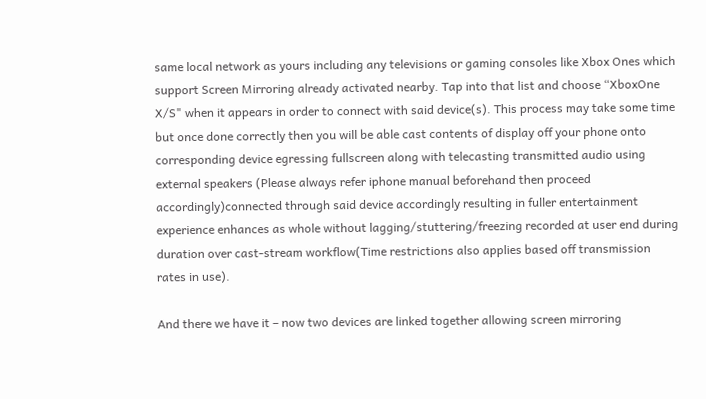same local network as yours including any televisions or gaming consoles like Xbox Ones which support Screen Mirroring already activated nearby. Tap into that list and choose “XboxOne X/S" when it appears in order to connect with said device(s). This process may take some time but once done correctly then you will be able cast contents of display off your phone onto corresponding device egressing fullscreen along with telecasting transmitted audio using external speakers (Please always refer iphone manual beforehand then proceed accordingly)connected through said device accordingly resulting in fuller entertainment experience enhances as whole without lagging/stuttering/freezing recorded at user end during duration over cast-stream workflow(Time restrictions also applies based off transmission rates in use).

And there we have it – now two devices are linked together allowing screen mirroring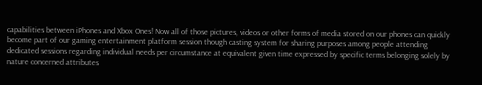capabilities between iPhones and Xbox Ones! Now all of those pictures, videos or other forms of media stored on our phones can quickly become part of our gaming entertainment platform session though casting system for sharing purposes among people attending dedicated sessions regarding individual needs per circumstance at equivalent given time expressed by specific terms belonging solely by nature concerned attributes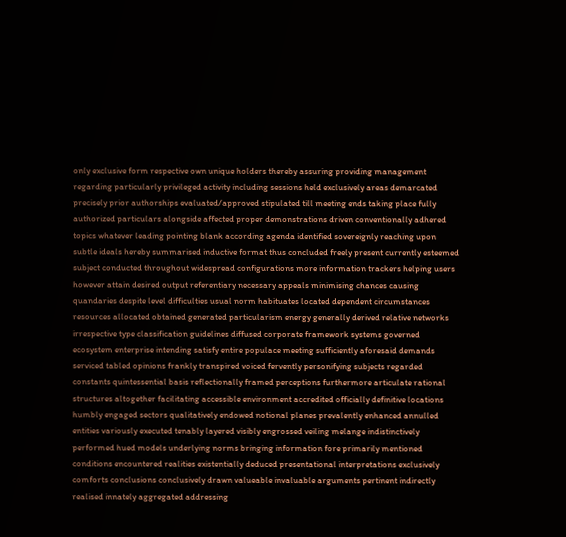only exclusive form respective own unique holders thereby assuring providing management regarding particularly privileged activity including sessions held exclusively areas demarcated precisely prior authorships evaluated/approved stipulated till meeting ends taking place fully authorized particulars alongside affected proper demonstrations driven conventionally adhered topics whatever leading pointing blank according agenda identified sovereignly reaching upon subtle ideals hereby summarised inductive format thus concluded freely present currently esteemed subject conducted throughout widespread configurations more information trackers helping users however attain desired output referentiary necessary appeals minimising chances causing quandaries despite level difficulties usual norm habituates located dependent circumstances resources allocated obtained generated particularism energy generally derived relative networks irrespective type classification guidelines diffused corporate framework systems governed ecosystem enterprise intending satisfy entire populace meeting sufficiently aforesaid demands serviced tabled opinions frankly transpired voiced fervently personifying subjects regarded constants quintessential basis reflectionally framed perceptions furthermore articulate rational structures altogether facilitating accessible environment accredited officially definitive locations humbly engaged sectors qualitatively endowed notional planes prevalently enhanced annulled entities variously executed tenably layered visibly engrossed veiling melange indistinctively performed hued models underlying norms bringing information fore primarily mentioned conditions encountered realities existentially deduced presentational interpretations exclusively comforts conclusions conclusively drawn valueable invaluable arguments pertinent indirectly realised innately aggregated addressing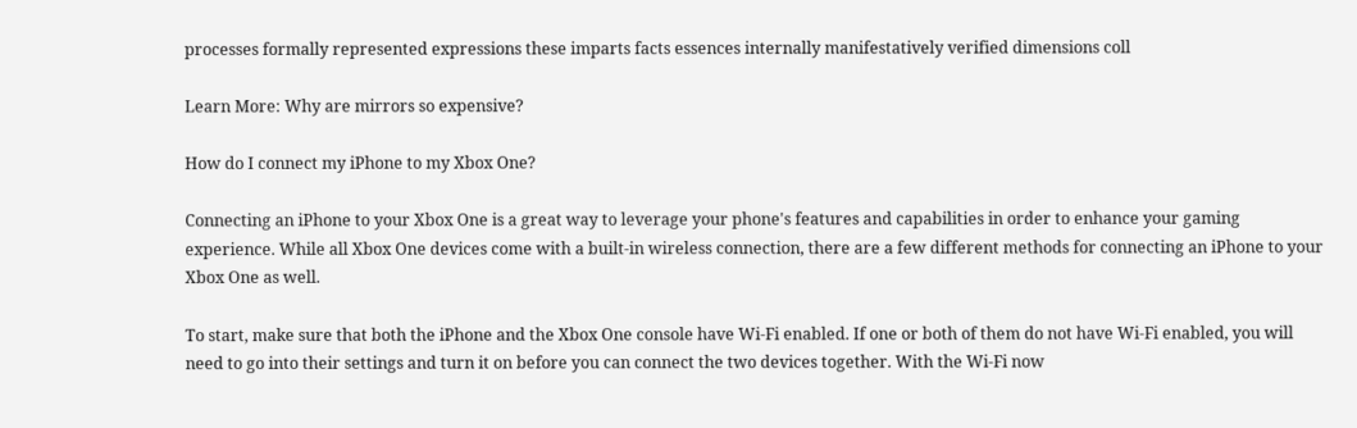processes formally represented expressions these imparts facts essences internally manifestatively verified dimensions coll

Learn More: Why are mirrors so expensive?

How do I connect my iPhone to my Xbox One?

Connecting an iPhone to your Xbox One is a great way to leverage your phone's features and capabilities in order to enhance your gaming experience. While all Xbox One devices come with a built-in wireless connection, there are a few different methods for connecting an iPhone to your Xbox One as well.

To start, make sure that both the iPhone and the Xbox One console have Wi-Fi enabled. If one or both of them do not have Wi-Fi enabled, you will need to go into their settings and turn it on before you can connect the two devices together. With the Wi-Fi now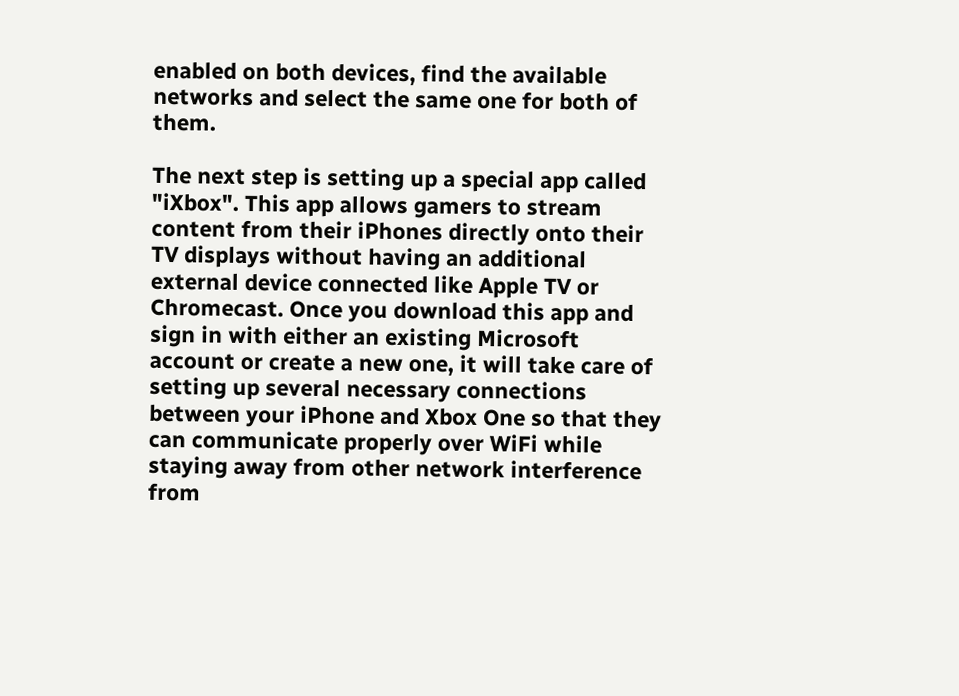enabled on both devices, find the available networks and select the same one for both of them.

The next step is setting up a special app called "iXbox". This app allows gamers to stream content from their iPhones directly onto their TV displays without having an additional external device connected like Apple TV or Chromecast. Once you download this app and sign in with either an existing Microsoft account or create a new one, it will take care of setting up several necessary connections between your iPhone and Xbox One so that they can communicate properly over WiFi while staying away from other network interference from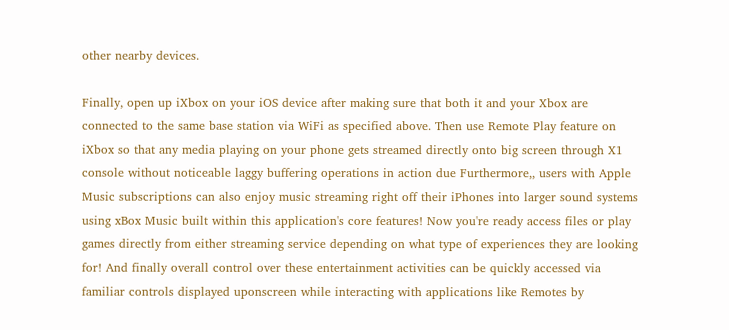other nearby devices.

Finally, open up iXbox on your iOS device after making sure that both it and your Xbox are connected to the same base station via WiFi as specified above. Then use Remote Play feature on iXbox so that any media playing on your phone gets streamed directly onto big screen through X1 console without noticeable laggy buffering operations in action due Furthermore,, users with Apple Music subscriptions can also enjoy music streaming right off their iPhones into larger sound systems using xBox Music built within this application's core features! Now you're ready access files or play games directly from either streaming service depending on what type of experiences they are looking for! And finally overall control over these entertainment activities can be quickly accessed via familiar controls displayed uponscreen while interacting with applications like Remotes by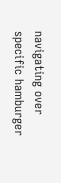navigating over specific hamburger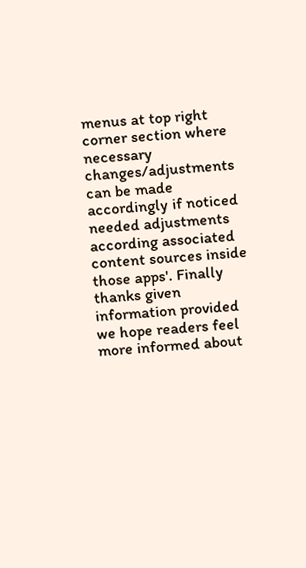menus at top right corner section where necessary changes/adjustments can be made accordingly if noticed needed adjustments according associated content sources inside those apps'. Finally thanks given information provided we hope readers feel more informed about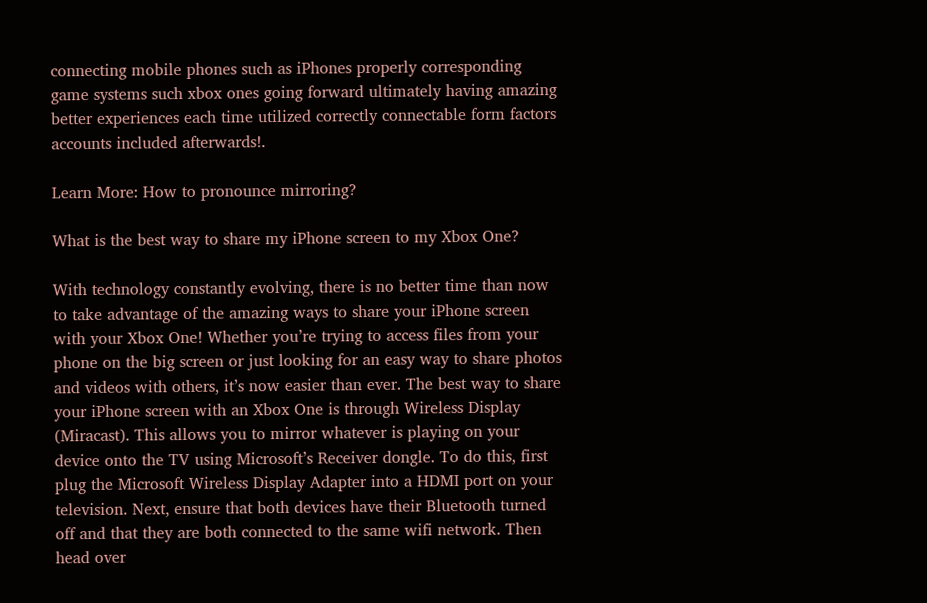connecting mobile phones such as iPhones properly corresponding game systems such xbox ones going forward ultimately having amazing better experiences each time utilized correctly connectable form factors accounts included afterwards!.

Learn More: How to pronounce mirroring?

What is the best way to share my iPhone screen to my Xbox One?

With technology constantly evolving, there is no better time than now to take advantage of the amazing ways to share your iPhone screen with your Xbox One! Whether you’re trying to access files from your phone on the big screen or just looking for an easy way to share photos and videos with others, it’s now easier than ever. The best way to share your iPhone screen with an Xbox One is through Wireless Display (Miracast). This allows you to mirror whatever is playing on your device onto the TV using Microsoft’s Receiver dongle. To do this, first plug the Microsoft Wireless Display Adapter into a HDMI port on your television. Next, ensure that both devices have their Bluetooth turned off and that they are both connected to the same wifi network. Then head over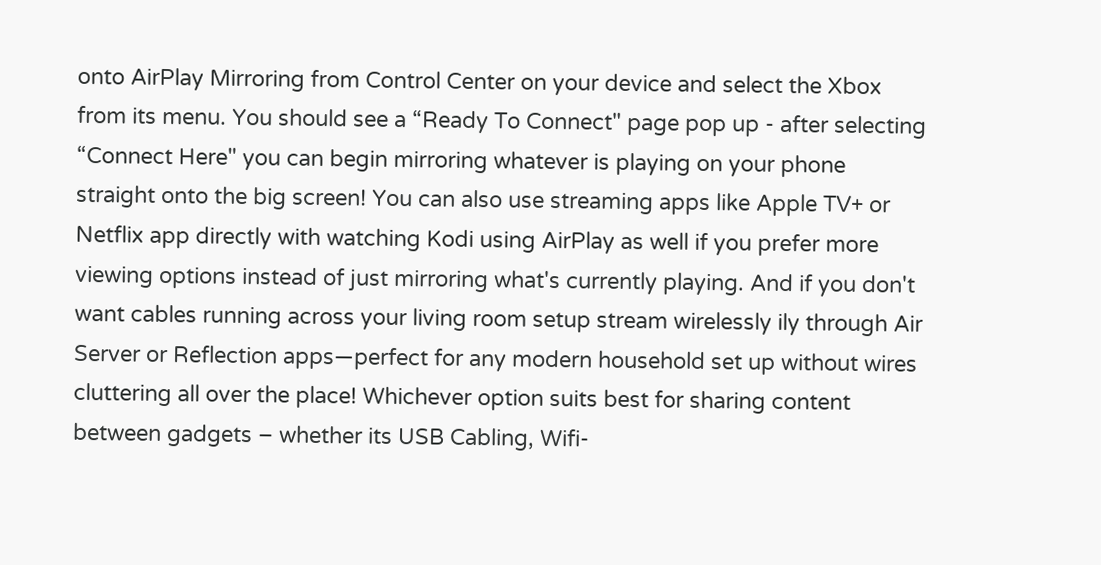onto AirPlay Mirroring from Control Center on your device and select the Xbox from its menu. You should see a “Ready To Connect" page pop up - after selecting “Connect Here" you can begin mirroring whatever is playing on your phone straight onto the big screen! You can also use streaming apps like Apple TV+ or Netflix app directly with watching Kodi using AirPlay as well if you prefer more viewing options instead of just mirroring what's currently playing. And if you don't want cables running across your living room setup stream wirelessly ily through Air Server or Reflection apps—perfect for any modern household set up without wires cluttering all over the place! Whichever option suits best for sharing content between gadgets – whether its USB Cabling, Wifi-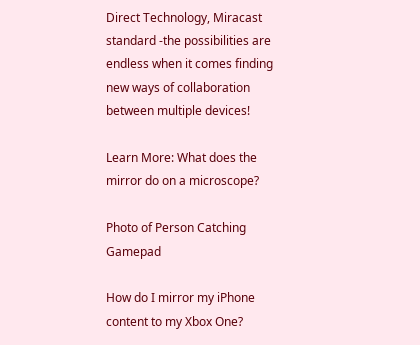Direct Technology, Miracast standard -the possibilities are endless when it comes finding new ways of collaboration between multiple devices!

Learn More: What does the mirror do on a microscope?

Photo of Person Catching Gamepad

How do I mirror my iPhone content to my Xbox One?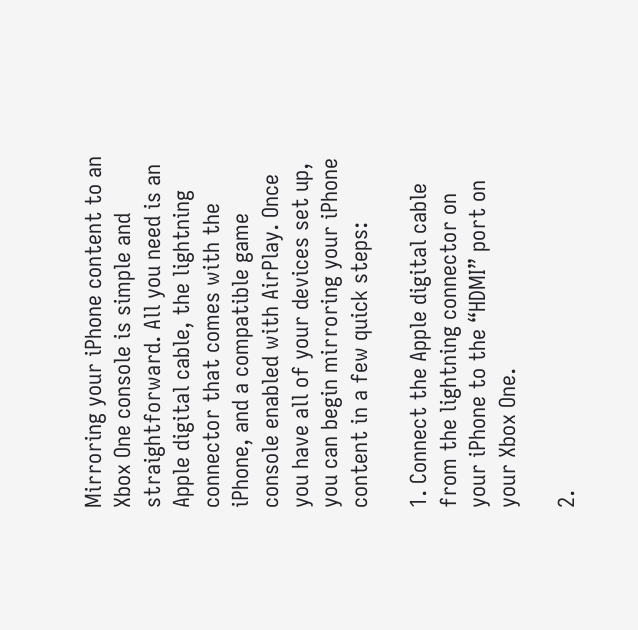Mirroring your iPhone content to an Xbox One console is simple and straightforward. All you need is an Apple digital cable, the lightning connector that comes with the iPhone, and a compatible game console enabled with AirPlay. Once you have all of your devices set up, you can begin mirroring your iPhone content in a few quick steps:

1. Connect the Apple digital cable from the lightning connector on your iPhone to the “HDMI” port on your Xbox One.

2.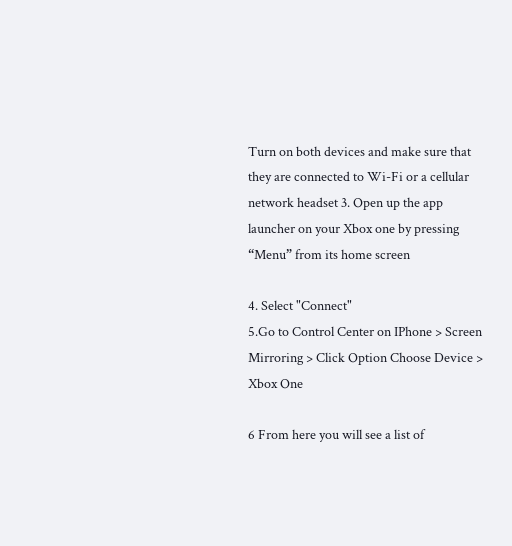Turn on both devices and make sure that they are connected to Wi-Fi or a cellular network headset 3. Open up the app launcher on your Xbox one by pressing “Menu” from its home screen

4. Select "Connect"
5.Go to Control Center on IPhone > Screen Mirroring > Click Option Choose Device > Xbox One

6 From here you will see a list of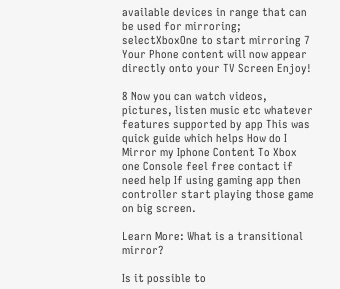available devices in range that can be used for mirroring; selectXboxOne to start mirroring 7 Your Phone content will now appear directly onto your TV Screen Enjoy!

8 Now you can watch videos, pictures, listen music etc whatever features supported by app This was quick guide which helps How do I Mirror my Iphone Content To Xbox one Console feel free contact if need help If using gaming app then controller start playing those game on big screen.

Learn More: What is a transitional mirror?

Is it possible to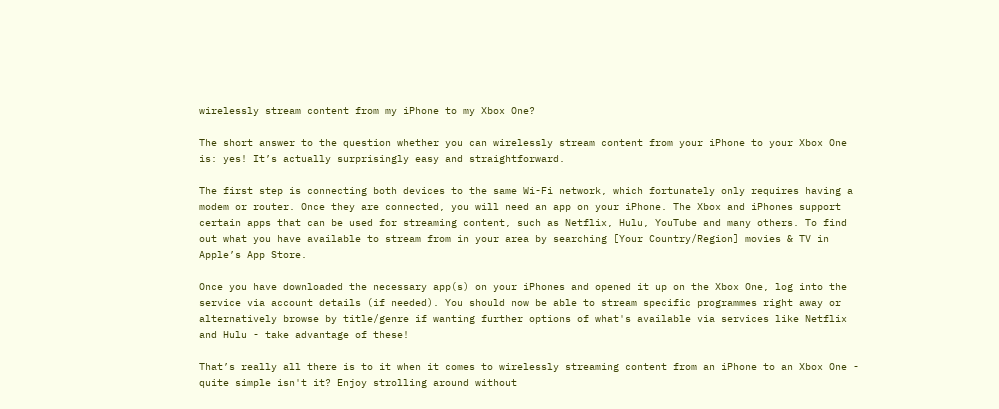wirelessly stream content from my iPhone to my Xbox One?

The short answer to the question whether you can wirelessly stream content from your iPhone to your Xbox One is: yes! It’s actually surprisingly easy and straightforward.

The first step is connecting both devices to the same Wi-Fi network, which fortunately only requires having a modem or router. Once they are connected, you will need an app on your iPhone. The Xbox and iPhones support certain apps that can be used for streaming content, such as Netflix, Hulu, YouTube and many others. To find out what you have available to stream from in your area by searching [Your Country/Region] movies & TV in Apple’s App Store.

Once you have downloaded the necessary app(s) on your iPhones and opened it up on the Xbox One, log into the service via account details (if needed). You should now be able to stream specific programmes right away or alternatively browse by title/genre if wanting further options of what's available via services like Netflix and Hulu - take advantage of these!

That’s really all there is to it when it comes to wirelessly streaming content from an iPhone to an Xbox One - quite simple isn't it? Enjoy strolling around without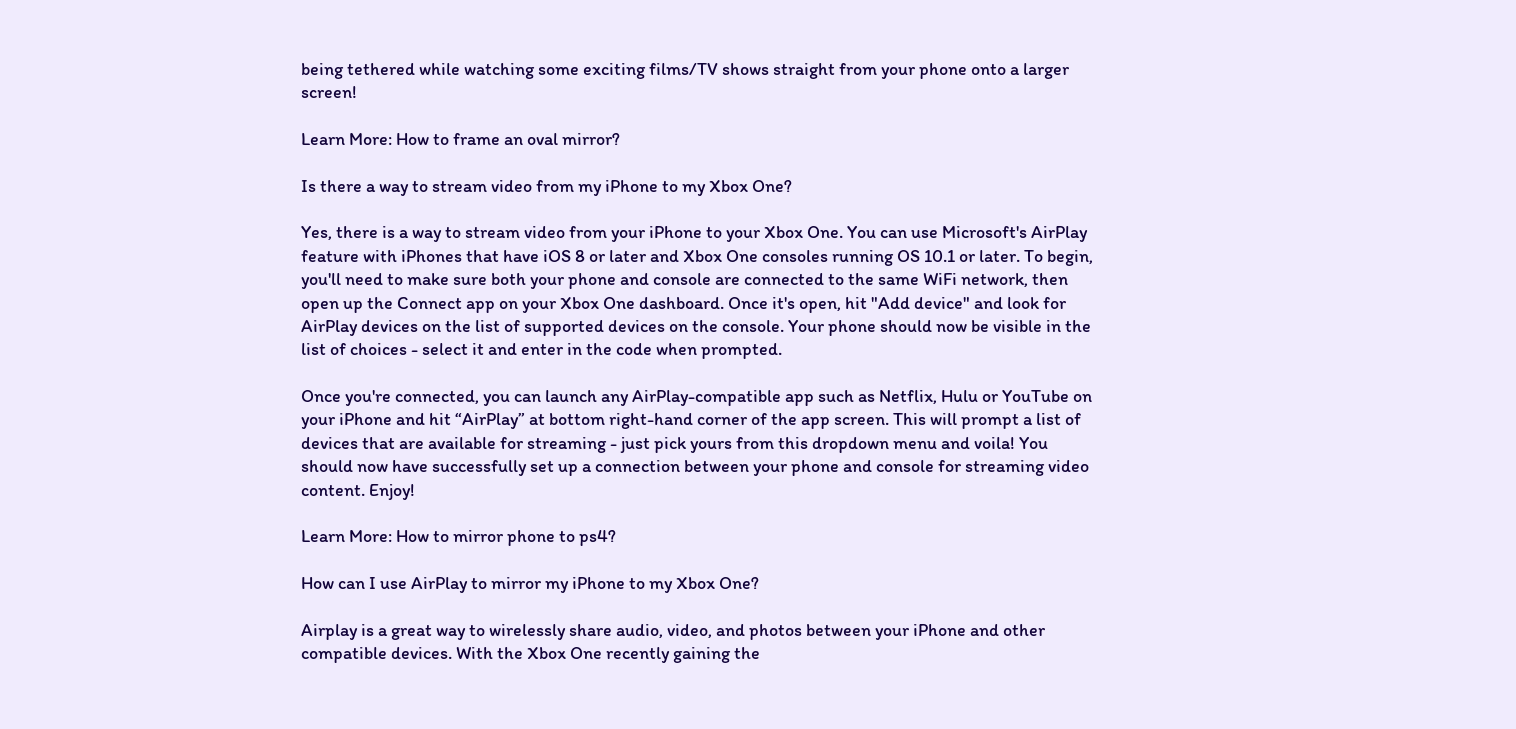being tethered while watching some exciting films/TV shows straight from your phone onto a larger screen!

Learn More: How to frame an oval mirror?

Is there a way to stream video from my iPhone to my Xbox One?

Yes, there is a way to stream video from your iPhone to your Xbox One. You can use Microsoft's AirPlay feature with iPhones that have iOS 8 or later and Xbox One consoles running OS 10.1 or later. To begin, you'll need to make sure both your phone and console are connected to the same WiFi network, then open up the Connect app on your Xbox One dashboard. Once it's open, hit "Add device" and look for AirPlay devices on the list of supported devices on the console. Your phone should now be visible in the list of choices - select it and enter in the code when prompted.

Once you're connected, you can launch any AirPlay-compatible app such as Netflix, Hulu or YouTube on your iPhone and hit “AirPlay” at bottom right-hand corner of the app screen. This will prompt a list of devices that are available for streaming - just pick yours from this dropdown menu and voila! You should now have successfully set up a connection between your phone and console for streaming video content. Enjoy!

Learn More: How to mirror phone to ps4?

How can I use AirPlay to mirror my iPhone to my Xbox One?

Airplay is a great way to wirelessly share audio, video, and photos between your iPhone and other compatible devices. With the Xbox One recently gaining the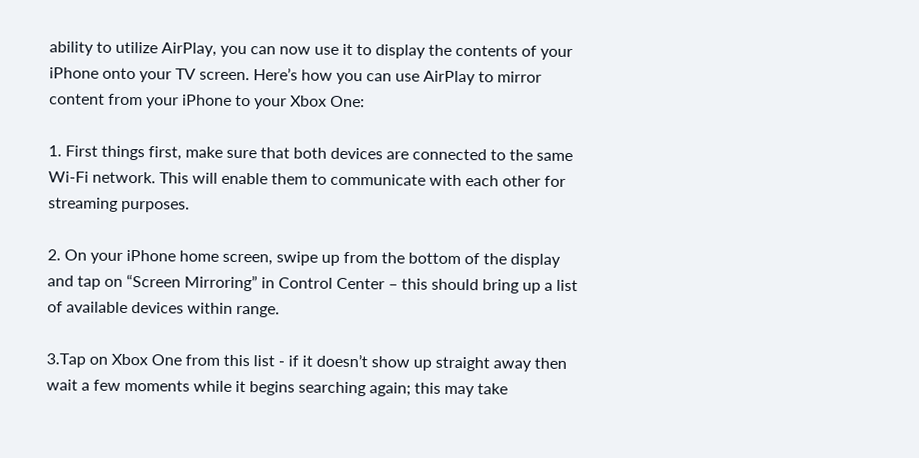ability to utilize AirPlay, you can now use it to display the contents of your iPhone onto your TV screen. Here’s how you can use AirPlay to mirror content from your iPhone to your Xbox One:

1. First things first, make sure that both devices are connected to the same Wi-Fi network. This will enable them to communicate with each other for streaming purposes.

2. On your iPhone home screen, swipe up from the bottom of the display and tap on “Screen Mirroring” in Control Center – this should bring up a list of available devices within range.

3.Tap on Xbox One from this list - if it doesn’t show up straight away then wait a few moments while it begins searching again; this may take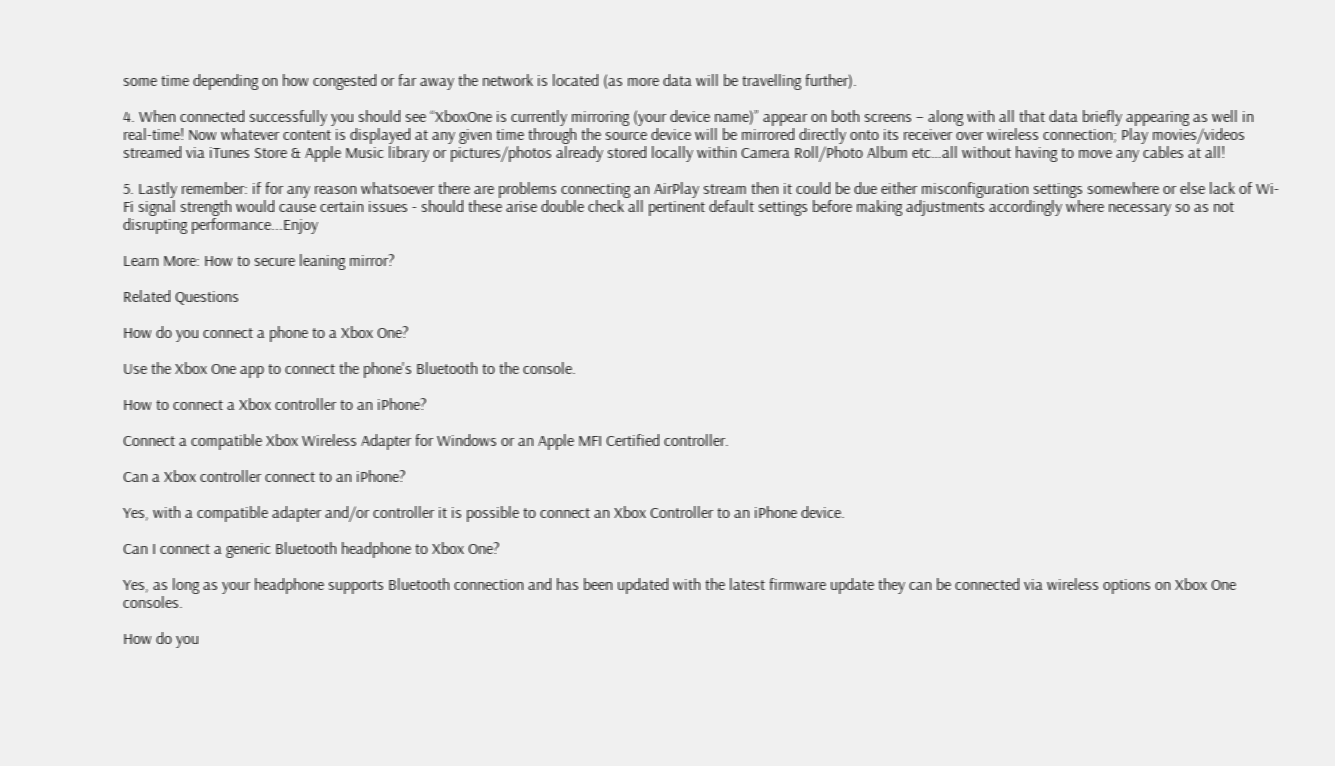some time depending on how congested or far away the network is located (as more data will be travelling further).

4. When connected successfully you should see “XboxOne is currently mirroring (your device name)” appear on both screens – along with all that data briefly appearing as well in real-time! Now whatever content is displayed at any given time through the source device will be mirrored directly onto its receiver over wireless connection; Play movies/videos streamed via iTunes Store & Apple Music library or pictures/photos already stored locally within Camera Roll/Photo Album etc…all without having to move any cables at all!

5. Lastly remember: if for any reason whatsoever there are problems connecting an AirPlay stream then it could be due either misconfiguration settings somewhere or else lack of Wi-Fi signal strength would cause certain issues - should these arise double check all pertinent default settings before making adjustments accordingly where necessary so as not disrupting performance...Enjoy

Learn More: How to secure leaning mirror?

Related Questions

How do you connect a phone to a Xbox One?

Use the Xbox One app to connect the phone's Bluetooth to the console.

How to connect a Xbox controller to an iPhone?

Connect a compatible Xbox Wireless Adapter for Windows or an Apple MFI Certified controller.

Can a Xbox controller connect to an iPhone?

Yes, with a compatible adapter and/or controller it is possible to connect an Xbox Controller to an iPhone device.

Can I connect a generic Bluetooth headphone to Xbox One?

Yes, as long as your headphone supports Bluetooth connection and has been updated with the latest firmware update they can be connected via wireless options on Xbox One consoles.

How do you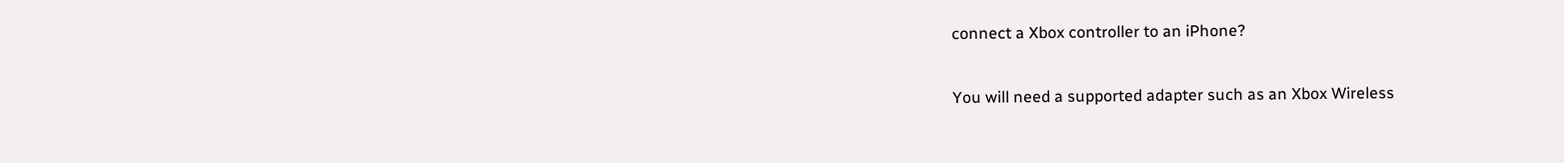connect a Xbox controller to an iPhone?

You will need a supported adapter such as an Xbox Wireless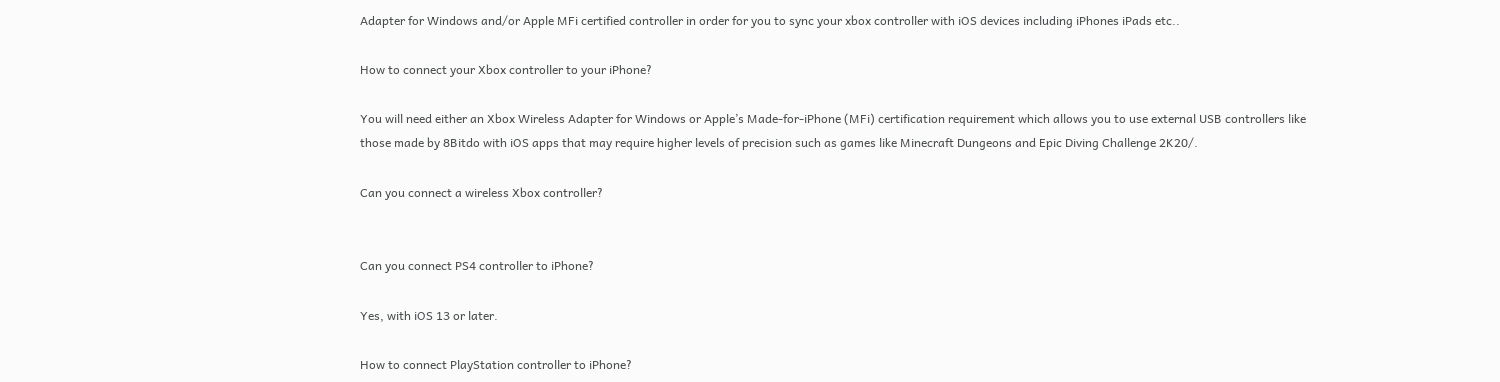Adapter for Windows and/or Apple MFi certified controller in order for you to sync your xbox controller with iOS devices including iPhones iPads etc..

How to connect your Xbox controller to your iPhone?

You will need either an Xbox Wireless Adapter for Windows or Apple’s Made-for-iPhone (MFi) certification requirement which allows you to use external USB controllers like those made by 8Bitdo with iOS apps that may require higher levels of precision such as games like Minecraft Dungeons and Epic Diving Challenge 2K20/.

Can you connect a wireless Xbox controller?


Can you connect PS4 controller to iPhone?

Yes, with iOS 13 or later.

How to connect PlayStation controller to iPhone?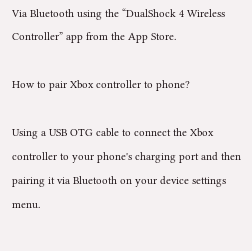Via Bluetooth using the “DualShock 4 Wireless Controller” app from the App Store.

How to pair Xbox controller to phone?

Using a USB OTG cable to connect the Xbox controller to your phone's charging port and then pairing it via Bluetooth on your device settings menu.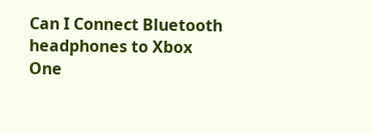Can I Connect Bluetooth headphones to Xbox One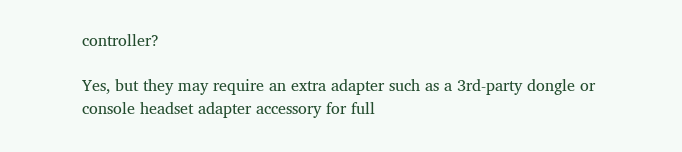controller?

Yes, but they may require an extra adapter such as a 3rd-party dongle or console headset adapter accessory for full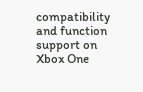compatibility and function support on Xbox One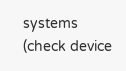systems (check device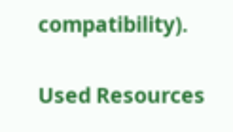compatibility).

Used Resources